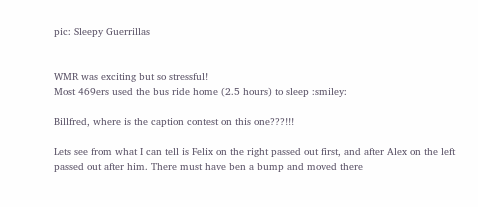pic: Sleepy Guerrillas


WMR was exciting but so stressful!
Most 469ers used the bus ride home (2.5 hours) to sleep :smiley:

Billfred, where is the caption contest on this one???!!!

Lets see from what I can tell is Felix on the right passed out first, and after Alex on the left passed out after him. There must have ben a bump and moved there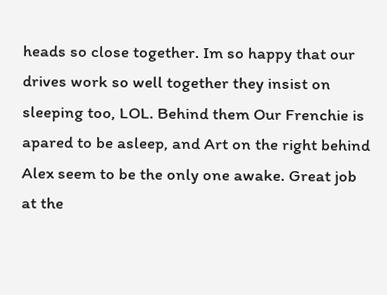heads so close together. Im so happy that our drives work so well together they insist on sleeping too, LOL. Behind them Our Frenchie is apared to be asleep, and Art on the right behind Alex seem to be the only one awake. Great job at the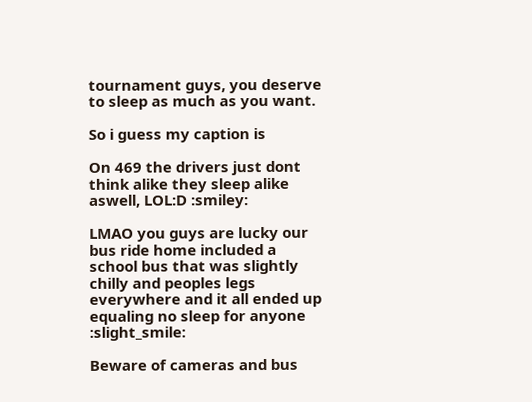tournament guys, you deserve to sleep as much as you want.

So i guess my caption is

On 469 the drivers just dont think alike they sleep alike aswell, LOL:D :smiley:

LMAO you guys are lucky our bus ride home included a school bus that was slightly chilly and peoples legs everywhere and it all ended up equaling no sleep for anyone :slight_smile:

Beware of cameras and bus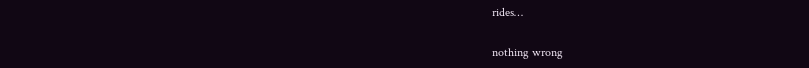rides…

nothing wrong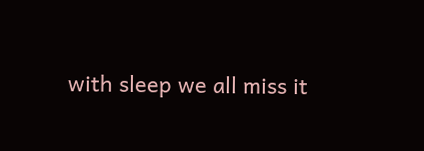with sleep we all miss it